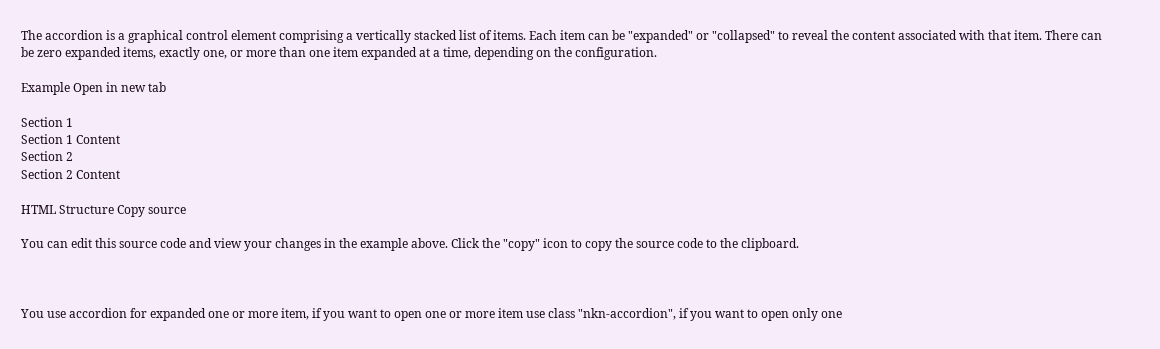The accordion is a graphical control element comprising a vertically stacked list of items. Each item can be "expanded" or "collapsed" to reveal the content associated with that item. There can be zero expanded items, exactly one, or more than one item expanded at a time, depending on the configuration.

Example Open in new tab

Section 1
Section 1 Content
Section 2
Section 2 Content

HTML Structure Copy source

You can edit this source code and view your changes in the example above. Click the "copy" icon to copy the source code to the clipboard.



You use accordion for expanded one or more item, if you want to open one or more item use class "nkn-accordion", if you want to open only one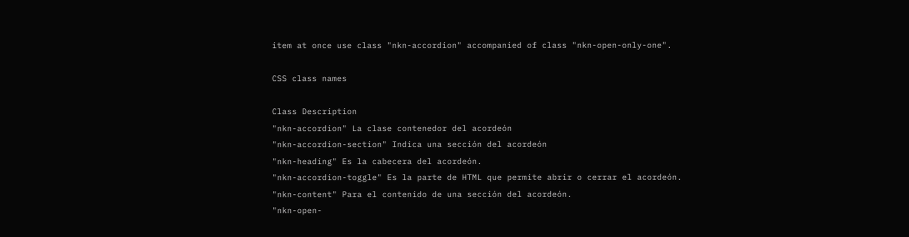item at once use class "nkn-accordion" accompanied of class "nkn-open-only-one".

CSS class names

Class Description
"nkn-accordion" La clase contenedor del acordeón
"nkn-accordion-section" Indica una sección del acordeón
"nkn-heading" Es la cabecera del acordeón.
"nkn-accordion-toggle" Es la parte de HTML que permite abrir o cerrar el acordeón.
"nkn-content" Para el contenido de una sección del acordeón.
"nkn-open-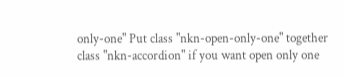only-one" Put class "nkn-open-only-one" together class "nkn-accordion" if you want open only one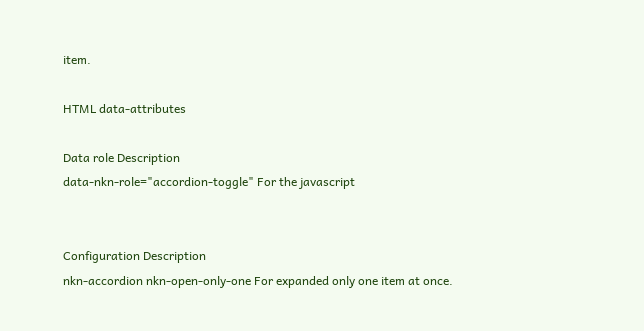item.

HTML data-attributes

Data role Description
data-nkn-role="accordion-toggle" For the javascript


Configuration Description
nkn-accordion nkn-open-only-one For expanded only one item at once.